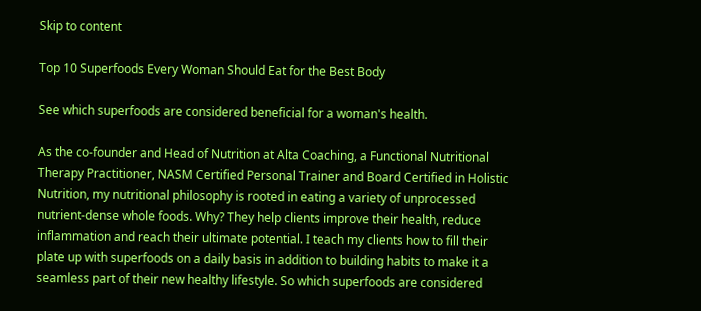Skip to content

Top 10 Superfoods Every Woman Should Eat for the Best Body

See which superfoods are considered beneficial for a woman's health.

As the co-founder and Head of Nutrition at Alta Coaching, a Functional Nutritional Therapy Practitioner, NASM Certified Personal Trainer and Board Certified in Holistic Nutrition, my nutritional philosophy is rooted in eating a variety of unprocessed nutrient-dense whole foods. Why? They help clients improve their health, reduce inflammation and reach their ultimate potential. I teach my clients how to fill their plate up with superfoods on a daily basis in addition to building habits to make it a seamless part of their new healthy lifestyle. So which superfoods are considered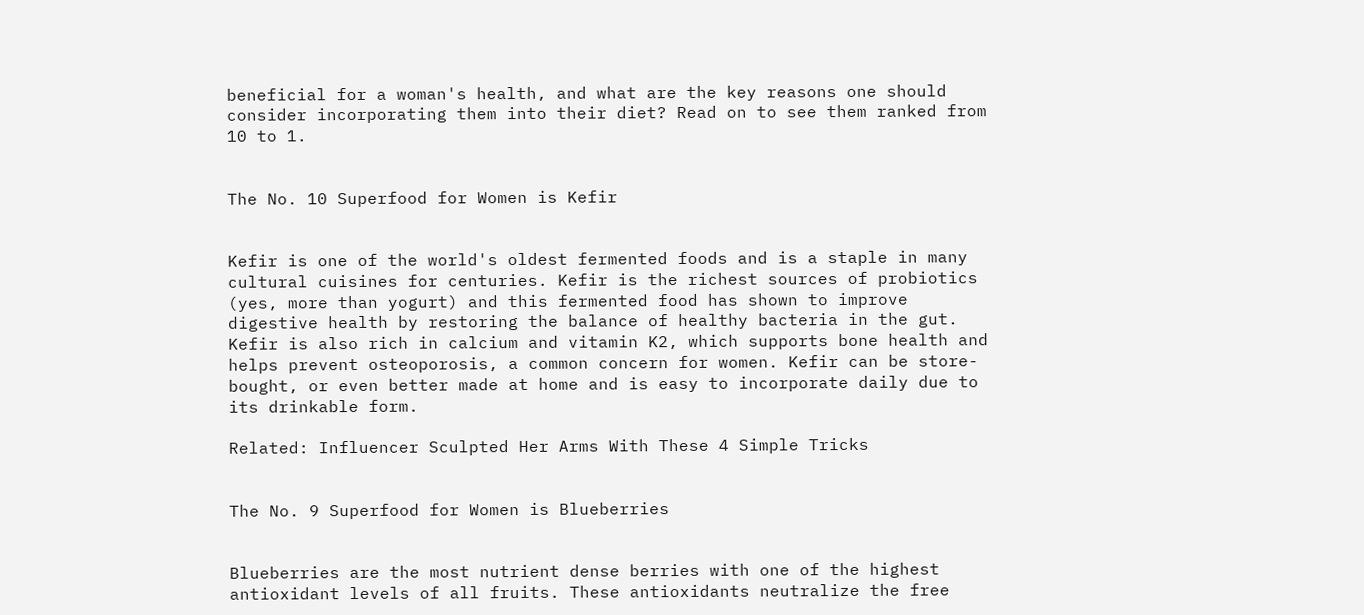beneficial for a woman's health, and what are the key reasons one should consider incorporating them into their diet? Read on to see them ranked from 10 to 1.


The No. 10 Superfood for Women is Kefir


Kefir is one of the world's oldest fermented foods and is a staple in many cultural cuisines for centuries. Kefir is the richest sources of probiotics (yes, more than yogurt) and this fermented food has shown to improve digestive health by restoring the balance of healthy bacteria in the gut. Kefir is also rich in calcium and vitamin K2, which supports bone health and helps prevent osteoporosis, a common concern for women. Kefir can be store-bought, or even better made at home and is easy to incorporate daily due to its drinkable form.

Related: Influencer Sculpted Her Arms With These 4 Simple Tricks


The No. 9 Superfood for Women is Blueberries


Blueberries are the most nutrient dense berries with one of the highest antioxidant levels of all fruits. These antioxidants neutralize the free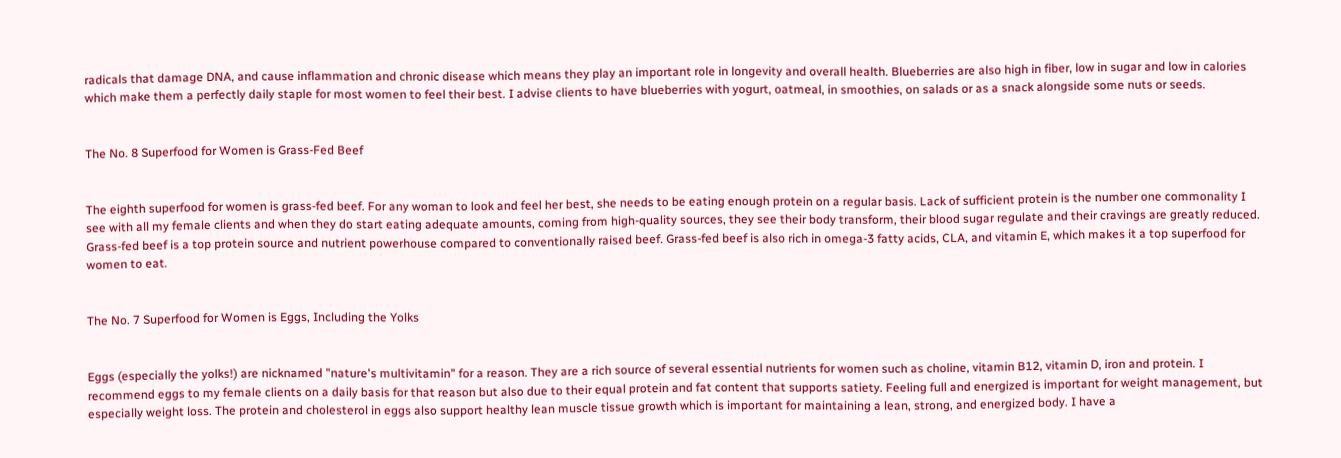radicals that damage DNA, and cause inflammation and chronic disease which means they play an important role in longevity and overall health. Blueberries are also high in fiber, low in sugar and low in calories which make them a perfectly daily staple for most women to feel their best. I advise clients to have blueberries with yogurt, oatmeal, in smoothies, on salads or as a snack alongside some nuts or seeds.


The No. 8 Superfood for Women is Grass-Fed Beef


The eighth superfood for women is grass-fed beef. For any woman to look and feel her best, she needs to be eating enough protein on a regular basis. Lack of sufficient protein is the number one commonality I see with all my female clients and when they do start eating adequate amounts, coming from high-quality sources, they see their body transform, their blood sugar regulate and their cravings are greatly reduced. Grass-fed beef is a top protein source and nutrient powerhouse compared to conventionally raised beef. Grass-fed beef is also rich in omega-3 fatty acids, CLA, and vitamin E, which makes it a top superfood for women to eat.


The No. 7 Superfood for Women is Eggs, Including the Yolks


Eggs (especially the yolks!) are nicknamed "nature's multivitamin" for a reason. They are a rich source of several essential nutrients for women such as choline, vitamin B12, vitamin D, iron and protein. I recommend eggs to my female clients on a daily basis for that reason but also due to their equal protein and fat content that supports satiety. Feeling full and energized is important for weight management, but especially weight loss. The protein and cholesterol in eggs also support healthy lean muscle tissue growth which is important for maintaining a lean, strong, and energized body. I have a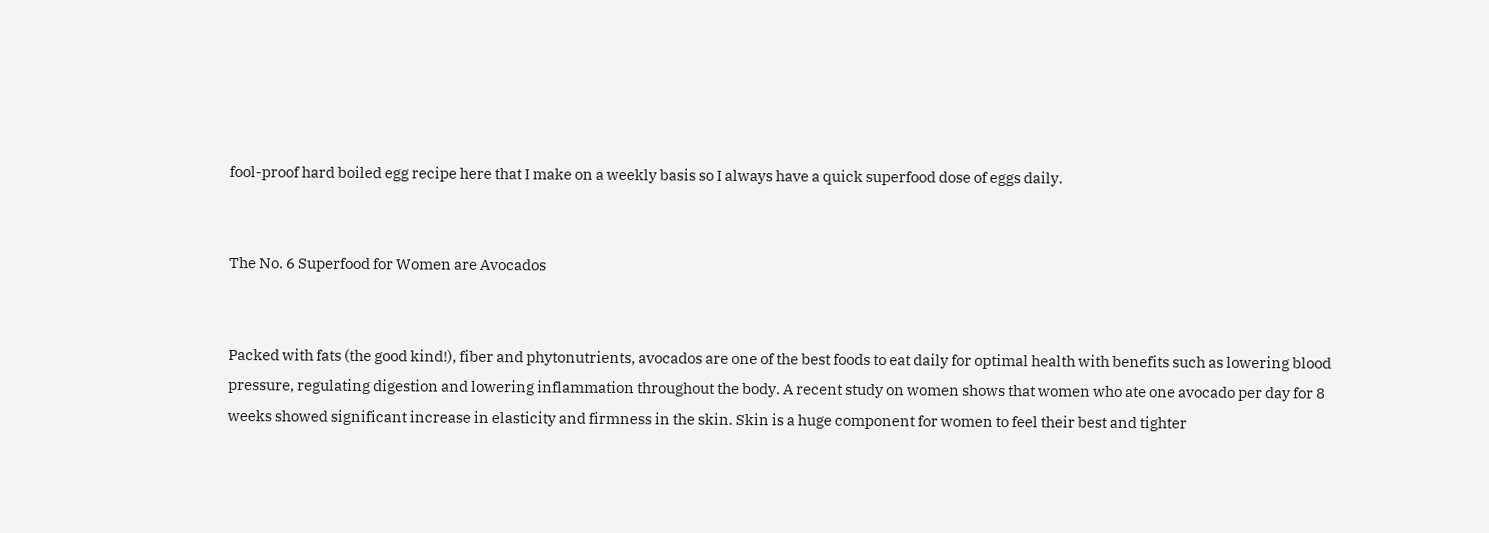fool-proof hard boiled egg recipe here that I make on a weekly basis so I always have a quick superfood dose of eggs daily.


The No. 6 Superfood for Women are Avocados


Packed with fats (the good kind!), fiber and phytonutrients, avocados are one of the best foods to eat daily for optimal health with benefits such as lowering blood pressure, regulating digestion and lowering inflammation throughout the body. A recent study on women shows that women who ate one avocado per day for 8 weeks showed significant increase in elasticity and firmness in the skin. Skin is a huge component for women to feel their best and tighter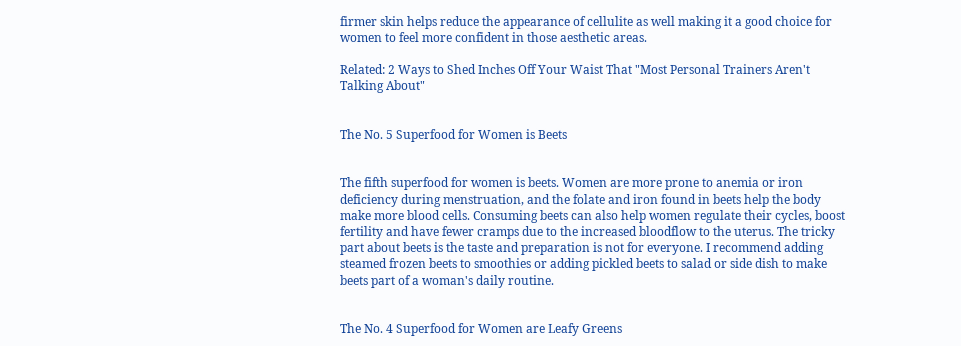firmer skin helps reduce the appearance of cellulite as well making it a good choice for women to feel more confident in those aesthetic areas.

Related: 2 Ways to Shed Inches Off Your Waist That "Most Personal Trainers Aren't Talking About"


The No. 5 Superfood for Women is Beets


The fifth superfood for women is beets. Women are more prone to anemia or iron deficiency during menstruation, and the folate and iron found in beets help the body make more blood cells. Consuming beets can also help women regulate their cycles, boost fertility and have fewer cramps due to the increased bloodflow to the uterus. The tricky part about beets is the taste and preparation is not for everyone. I recommend adding steamed frozen beets to smoothies or adding pickled beets to salad or side dish to make beets part of a woman's daily routine.


The No. 4 Superfood for Women are Leafy Greens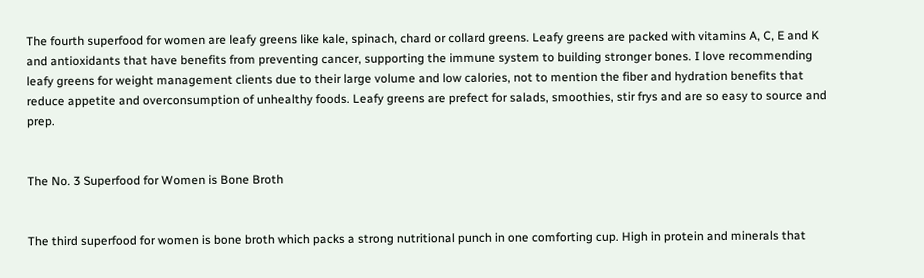The fourth superfood for women are leafy greens like kale, spinach, chard or collard greens. Leafy greens are packed with vitamins A, C, E and K and antioxidants that have benefits from preventing cancer, supporting the immune system to building stronger bones. I love recommending leafy greens for weight management clients due to their large volume and low calories, not to mention the fiber and hydration benefits that reduce appetite and overconsumption of unhealthy foods. Leafy greens are prefect for salads, smoothies, stir frys and are so easy to source and prep.


The No. 3 Superfood for Women is Bone Broth


The third superfood for women is bone broth which packs a strong nutritional punch in one comforting cup. High in protein and minerals that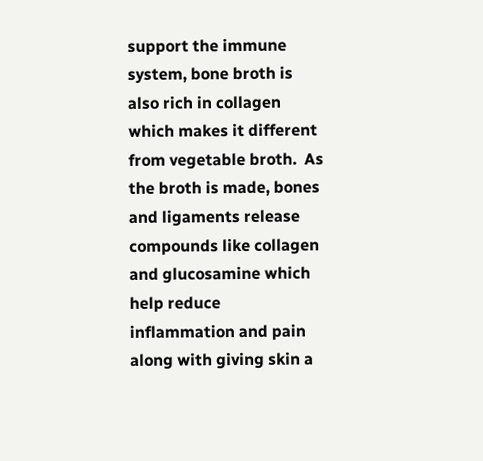support the immune system, bone broth is also rich in collagen which makes it different from vegetable broth.  As the broth is made, bones and ligaments release compounds like collagen and glucosamine which help reduce inflammation and pain along with giving skin a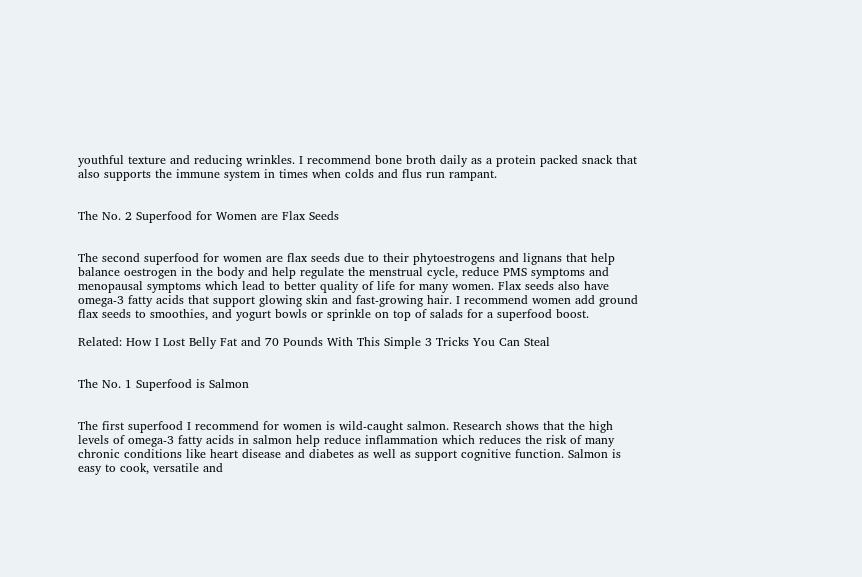youthful texture and reducing wrinkles. I recommend bone broth daily as a protein packed snack that also supports the immune system in times when colds and flus run rampant.


The No. 2 Superfood for Women are Flax Seeds


The second superfood for women are flax seeds due to their phytoestrogens and lignans that help balance oestrogen in the body and help regulate the menstrual cycle, reduce PMS symptoms and menopausal symptoms which lead to better quality of life for many women. Flax seeds also have omega-3 fatty acids that support glowing skin and fast-growing hair. I recommend women add ground flax seeds to smoothies, and yogurt bowls or sprinkle on top of salads for a superfood boost.

Related: How I Lost Belly Fat and 70 Pounds With This Simple 3 Tricks You Can Steal


The No. 1 Superfood is Salmon


The first superfood I recommend for women is wild-caught salmon. Research shows that the high levels of omega-3 fatty acids in salmon help reduce inflammation which reduces the risk of many chronic conditions like heart disease and diabetes as well as support cognitive function. Salmon is easy to cook, versatile and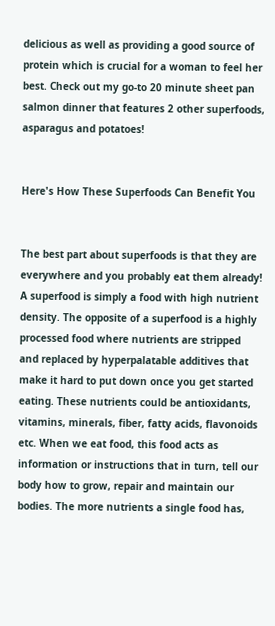delicious as well as providing a good source of protein which is crucial for a woman to feel her best. Check out my go-to 20 minute sheet pan salmon dinner that features 2 other superfoods, asparagus and potatoes!


Here's How These Superfoods Can Benefit You


The best part about superfoods is that they are everywhere and you probably eat them already! A superfood is simply a food with high nutrient density. The opposite of a superfood is a highly processed food where nutrients are stripped and replaced by hyperpalatable additives that make it hard to put down once you get started eating. These nutrients could be antioxidants, vitamins, minerals, fiber, fatty acids, flavonoids etc. When we eat food, this food acts as information or instructions that in turn, tell our body how to grow, repair and maintain our bodies. The more nutrients a single food has,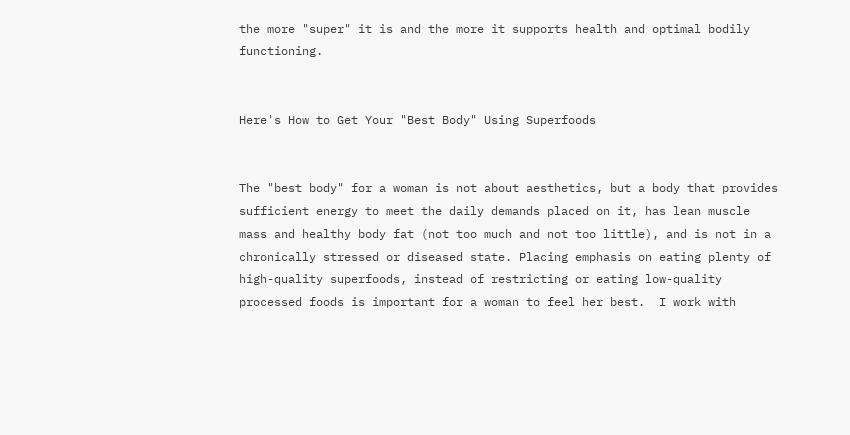the more "super" it is and the more it supports health and optimal bodily functioning.


Here's How to Get Your "Best Body" Using Superfoods


The "best body" for a woman is not about aesthetics, but a body that provides sufficient energy to meet the daily demands placed on it, has lean muscle mass and healthy body fat (not too much and not too little), and is not in a chronically stressed or diseased state. Placing emphasis on eating plenty of high-quality superfoods, instead of restricting or eating low-quality processed foods is important for a woman to feel her best.  I work with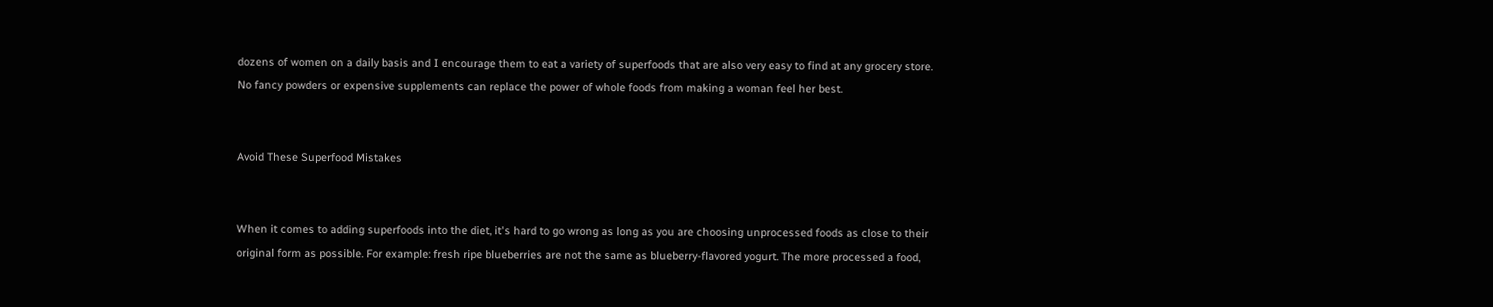dozens of women on a daily basis and I encourage them to eat a variety of superfoods that are also very easy to find at any grocery store. No fancy powders or expensive supplements can replace the power of whole foods from making a woman feel her best.


Avoid These Superfood Mistakes


When it comes to adding superfoods into the diet, it's hard to go wrong as long as you are choosing unprocessed foods as close to their original form as possible. For example: fresh ripe blueberries are not the same as blueberry-flavored yogurt. The more processed a food,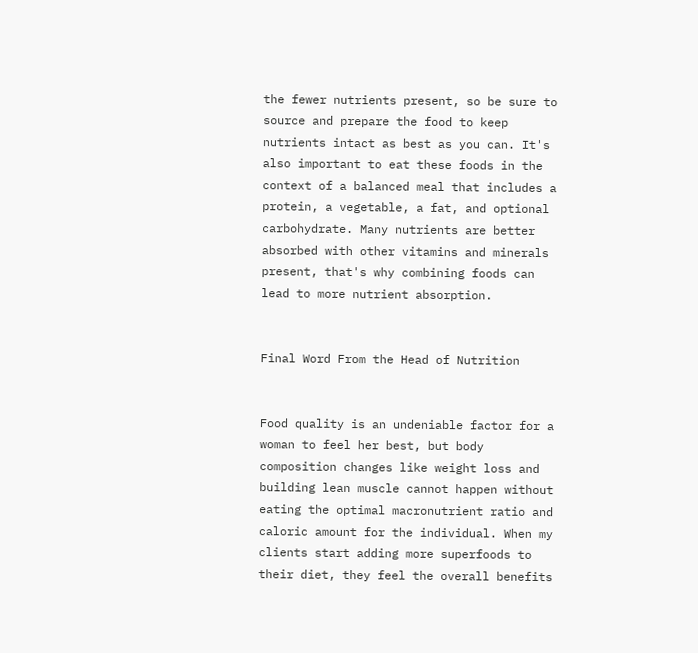the fewer nutrients present, so be sure to source and prepare the food to keep nutrients intact as best as you can. It's also important to eat these foods in the context of a balanced meal that includes a protein, a vegetable, a fat, and optional carbohydrate. Many nutrients are better absorbed with other vitamins and minerals present, that's why combining foods can lead to more nutrient absorption.


Final Word From the Head of Nutrition


Food quality is an undeniable factor for a woman to feel her best, but body composition changes like weight loss and building lean muscle cannot happen without eating the optimal macronutrient ratio and caloric amount for the individual. When my clients start adding more superfoods to their diet, they feel the overall benefits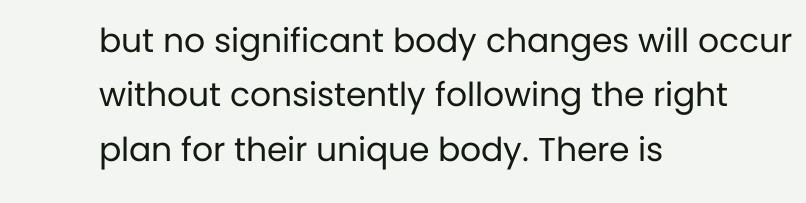but no significant body changes will occur without consistently following the right plan for their unique body. There is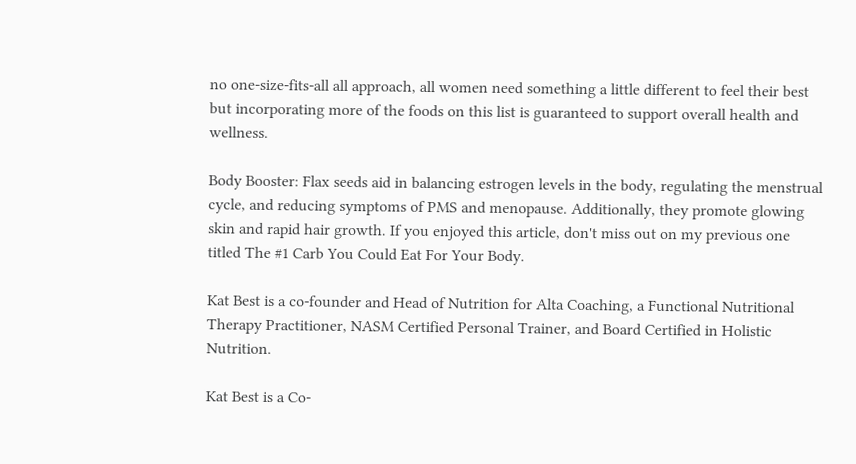no one-size-fits-all all approach, all women need something a little different to feel their best but incorporating more of the foods on this list is guaranteed to support overall health and wellness.

Body Booster: Flax seeds aid in balancing estrogen levels in the body, regulating the menstrual cycle, and reducing symptoms of PMS and menopause. Additionally, they promote glowing skin and rapid hair growth. If you enjoyed this article, don't miss out on my previous one titled The #1 Carb You Could Eat For Your Body.

Kat Best is a co-founder and Head of Nutrition for Alta Coaching, a Functional Nutritional Therapy Practitioner, NASM Certified Personal Trainer, and Board Certified in Holistic Nutrition.

Kat Best is a Co-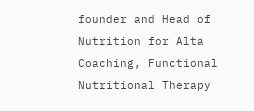founder and Head of Nutrition for Alta Coaching, Functional Nutritional Therapy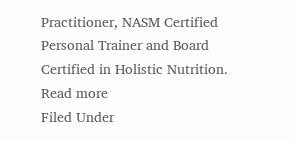Practitioner, NASM Certified Personal Trainer and Board Certified in Holistic Nutrition. Read more
Filed Under